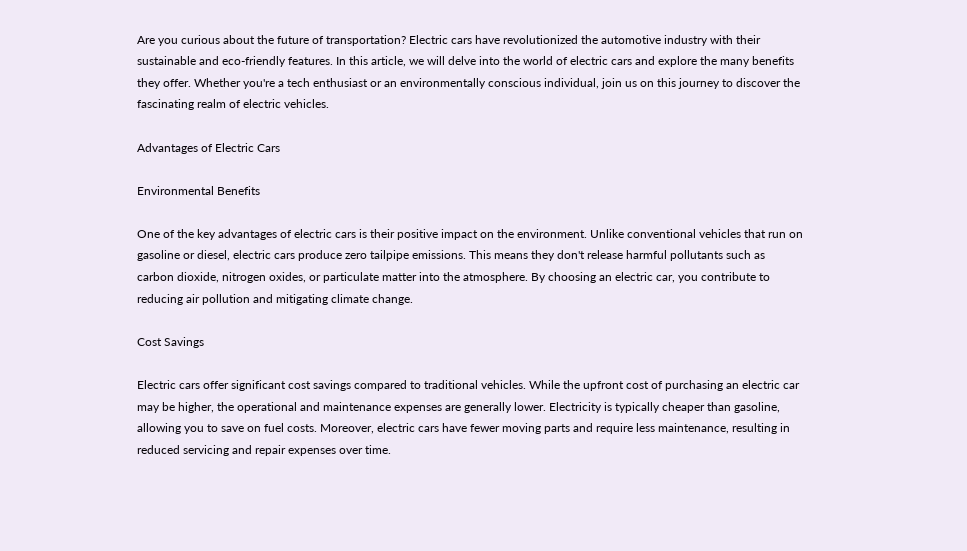Are you curious about the future of transportation? Electric cars have revolutionized the automotive industry with their sustainable and eco-friendly features. In this article, we will delve into the world of electric cars and explore the many benefits they offer. Whether you're a tech enthusiast or an environmentally conscious individual, join us on this journey to discover the fascinating realm of electric vehicles.

Advantages of Electric Cars

Environmental Benefits

One of the key advantages of electric cars is their positive impact on the environment. Unlike conventional vehicles that run on gasoline or diesel, electric cars produce zero tailpipe emissions. This means they don't release harmful pollutants such as carbon dioxide, nitrogen oxides, or particulate matter into the atmosphere. By choosing an electric car, you contribute to reducing air pollution and mitigating climate change.

Cost Savings

Electric cars offer significant cost savings compared to traditional vehicles. While the upfront cost of purchasing an electric car may be higher, the operational and maintenance expenses are generally lower. Electricity is typically cheaper than gasoline, allowing you to save on fuel costs. Moreover, electric cars have fewer moving parts and require less maintenance, resulting in reduced servicing and repair expenses over time.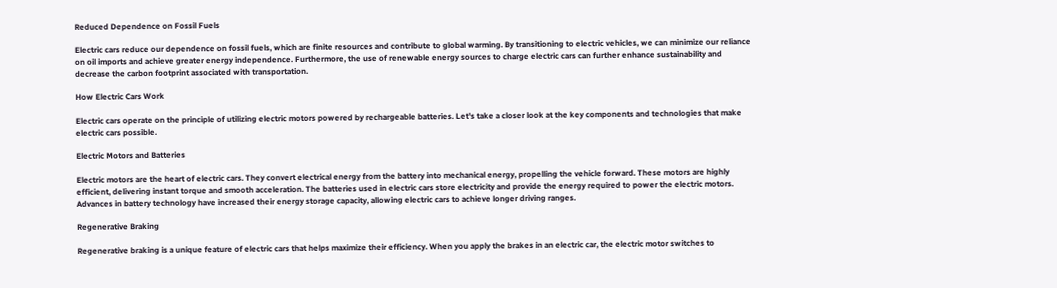Reduced Dependence on Fossil Fuels

Electric cars reduce our dependence on fossil fuels, which are finite resources and contribute to global warming. By transitioning to electric vehicles, we can minimize our reliance on oil imports and achieve greater energy independence. Furthermore, the use of renewable energy sources to charge electric cars can further enhance sustainability and decrease the carbon footprint associated with transportation.

How Electric Cars Work

Electric cars operate on the principle of utilizing electric motors powered by rechargeable batteries. Let's take a closer look at the key components and technologies that make electric cars possible.

Electric Motors and Batteries

Electric motors are the heart of electric cars. They convert electrical energy from the battery into mechanical energy, propelling the vehicle forward. These motors are highly efficient, delivering instant torque and smooth acceleration. The batteries used in electric cars store electricity and provide the energy required to power the electric motors. Advances in battery technology have increased their energy storage capacity, allowing electric cars to achieve longer driving ranges.

Regenerative Braking

Regenerative braking is a unique feature of electric cars that helps maximize their efficiency. When you apply the brakes in an electric car, the electric motor switches to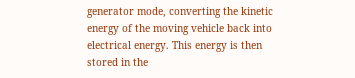generator mode, converting the kinetic energy of the moving vehicle back into electrical energy. This energy is then stored in the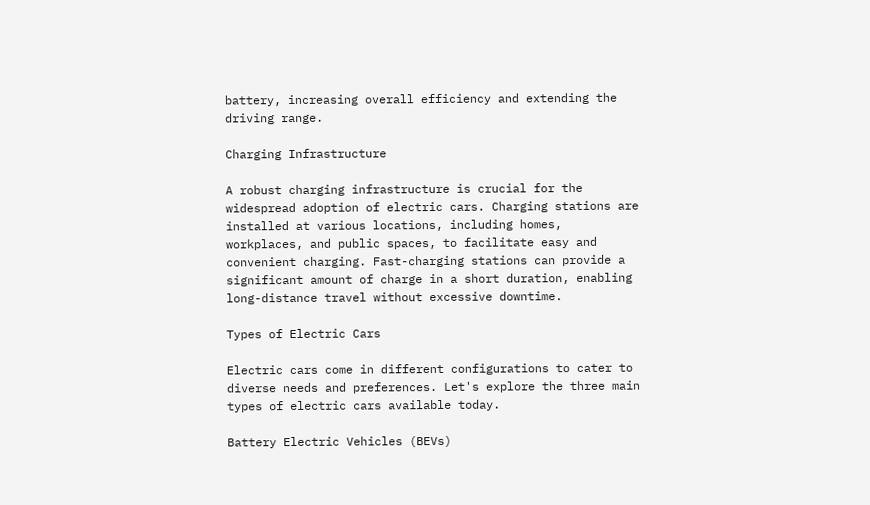battery, increasing overall efficiency and extending the driving range.

Charging Infrastructure

A robust charging infrastructure is crucial for the widespread adoption of electric cars. Charging stations are installed at various locations, including homes, workplaces, and public spaces, to facilitate easy and convenient charging. Fast-charging stations can provide a significant amount of charge in a short duration, enabling long-distance travel without excessive downtime.

Types of Electric Cars

Electric cars come in different configurations to cater to diverse needs and preferences. Let's explore the three main types of electric cars available today.

Battery Electric Vehicles (BEVs)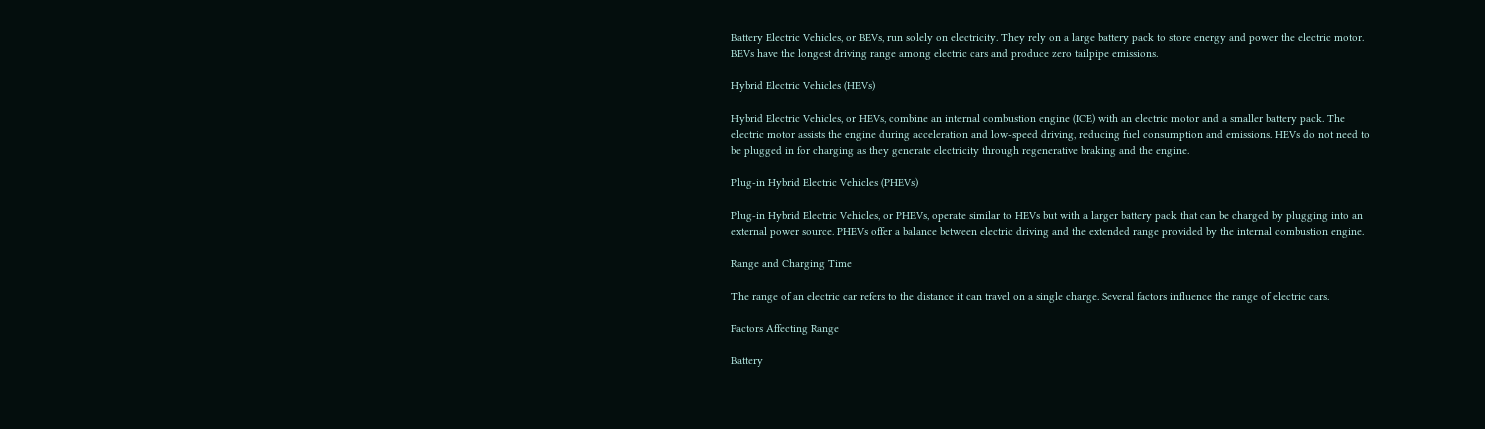Battery Electric Vehicles, or BEVs, run solely on electricity. They rely on a large battery pack to store energy and power the electric motor. BEVs have the longest driving range among electric cars and produce zero tailpipe emissions.

Hybrid Electric Vehicles (HEVs)

Hybrid Electric Vehicles, or HEVs, combine an internal combustion engine (ICE) with an electric motor and a smaller battery pack. The electric motor assists the engine during acceleration and low-speed driving, reducing fuel consumption and emissions. HEVs do not need to be plugged in for charging as they generate electricity through regenerative braking and the engine.

Plug-in Hybrid Electric Vehicles (PHEVs)

Plug-in Hybrid Electric Vehicles, or PHEVs, operate similar to HEVs but with a larger battery pack that can be charged by plugging into an external power source. PHEVs offer a balance between electric driving and the extended range provided by the internal combustion engine.

Range and Charging Time

The range of an electric car refers to the distance it can travel on a single charge. Several factors influence the range of electric cars.

Factors Affecting Range

Battery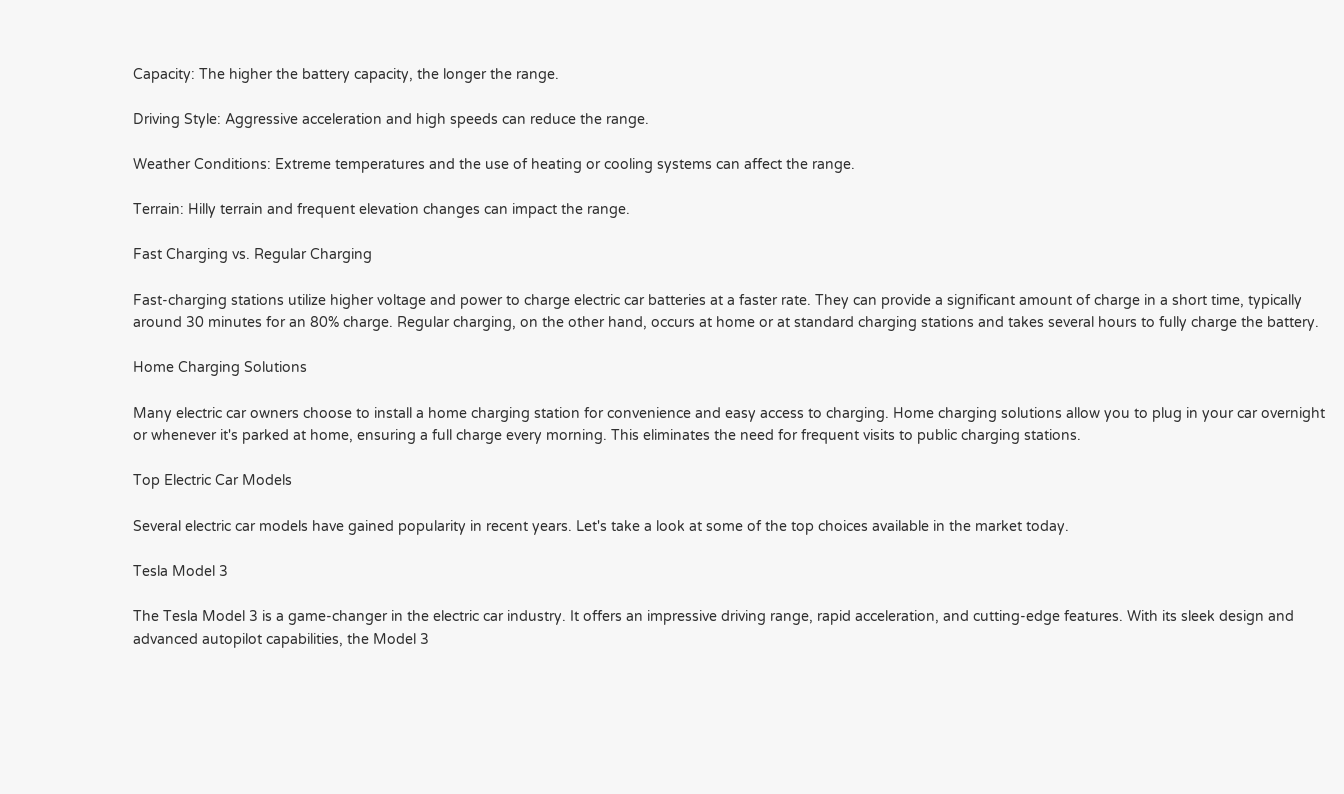Capacity: The higher the battery capacity, the longer the range.

Driving Style: Aggressive acceleration and high speeds can reduce the range.

Weather Conditions: Extreme temperatures and the use of heating or cooling systems can affect the range.

Terrain: Hilly terrain and frequent elevation changes can impact the range.

Fast Charging vs. Regular Charging

Fast-charging stations utilize higher voltage and power to charge electric car batteries at a faster rate. They can provide a significant amount of charge in a short time, typically around 30 minutes for an 80% charge. Regular charging, on the other hand, occurs at home or at standard charging stations and takes several hours to fully charge the battery.

Home Charging Solutions

Many electric car owners choose to install a home charging station for convenience and easy access to charging. Home charging solutions allow you to plug in your car overnight or whenever it's parked at home, ensuring a full charge every morning. This eliminates the need for frequent visits to public charging stations.

Top Electric Car Models

Several electric car models have gained popularity in recent years. Let's take a look at some of the top choices available in the market today.

Tesla Model 3

The Tesla Model 3 is a game-changer in the electric car industry. It offers an impressive driving range, rapid acceleration, and cutting-edge features. With its sleek design and advanced autopilot capabilities, the Model 3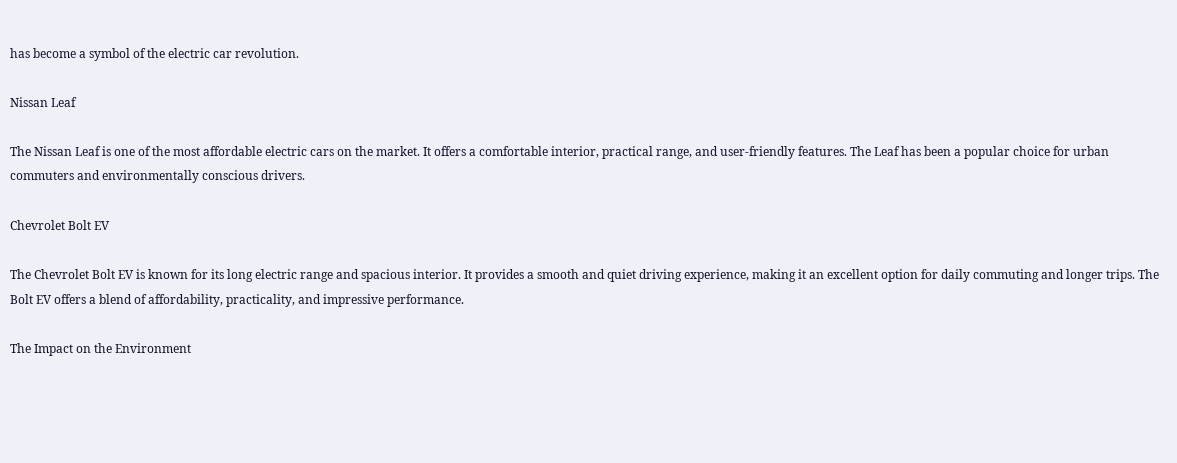has become a symbol of the electric car revolution.

Nissan Leaf

The Nissan Leaf is one of the most affordable electric cars on the market. It offers a comfortable interior, practical range, and user-friendly features. The Leaf has been a popular choice for urban commuters and environmentally conscious drivers.

Chevrolet Bolt EV

The Chevrolet Bolt EV is known for its long electric range and spacious interior. It provides a smooth and quiet driving experience, making it an excellent option for daily commuting and longer trips. The Bolt EV offers a blend of affordability, practicality, and impressive performance.

The Impact on the Environment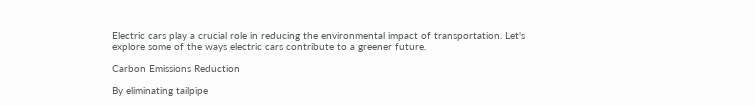Electric cars play a crucial role in reducing the environmental impact of transportation. Let's explore some of the ways electric cars contribute to a greener future.

Carbon Emissions Reduction

By eliminating tailpipe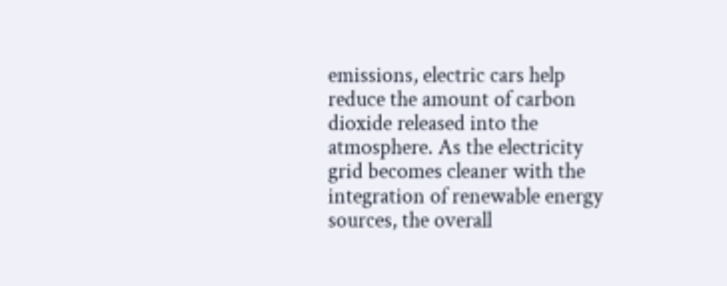emissions, electric cars help reduce the amount of carbon dioxide released into the atmosphere. As the electricity grid becomes cleaner with the integration of renewable energy sources, the overall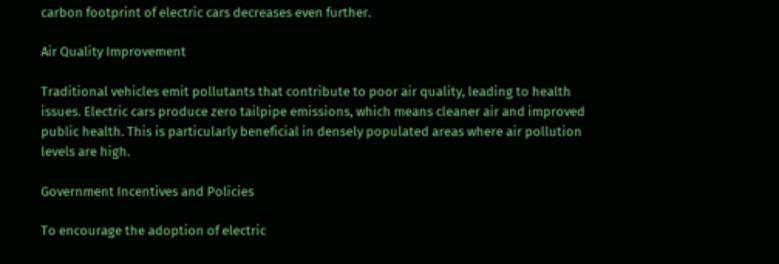carbon footprint of electric cars decreases even further.

Air Quality Improvement

Traditional vehicles emit pollutants that contribute to poor air quality, leading to health issues. Electric cars produce zero tailpipe emissions, which means cleaner air and improved public health. This is particularly beneficial in densely populated areas where air pollution levels are high.

Government Incentives and Policies

To encourage the adoption of electric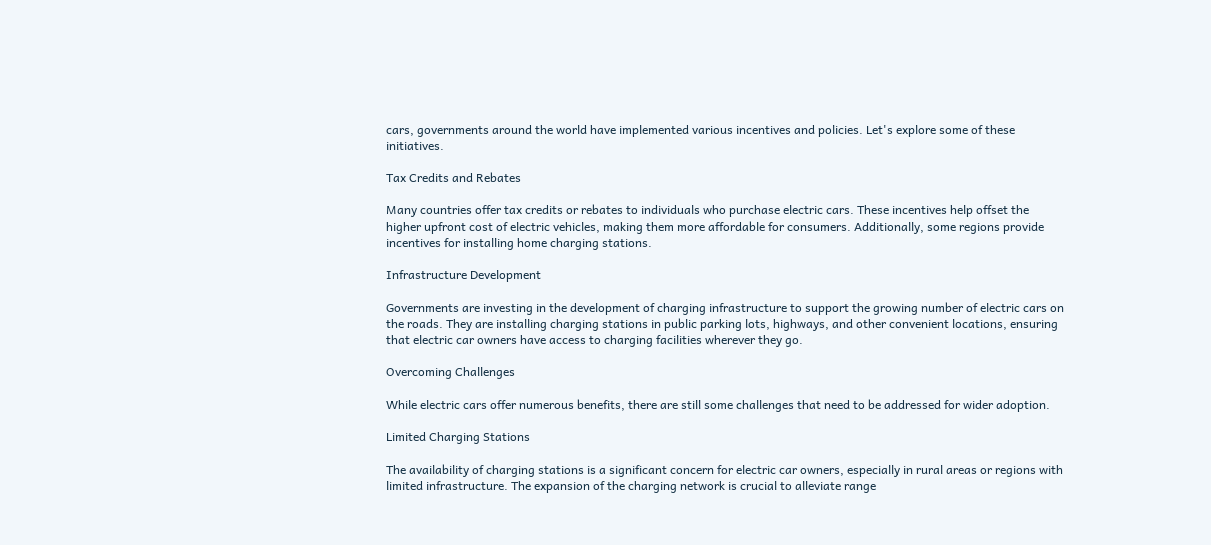cars, governments around the world have implemented various incentives and policies. Let's explore some of these initiatives.

Tax Credits and Rebates

Many countries offer tax credits or rebates to individuals who purchase electric cars. These incentives help offset the higher upfront cost of electric vehicles, making them more affordable for consumers. Additionally, some regions provide incentives for installing home charging stations.

Infrastructure Development

Governments are investing in the development of charging infrastructure to support the growing number of electric cars on the roads. They are installing charging stations in public parking lots, highways, and other convenient locations, ensuring that electric car owners have access to charging facilities wherever they go.

Overcoming Challenges

While electric cars offer numerous benefits, there are still some challenges that need to be addressed for wider adoption.

Limited Charging Stations

The availability of charging stations is a significant concern for electric car owners, especially in rural areas or regions with limited infrastructure. The expansion of the charging network is crucial to alleviate range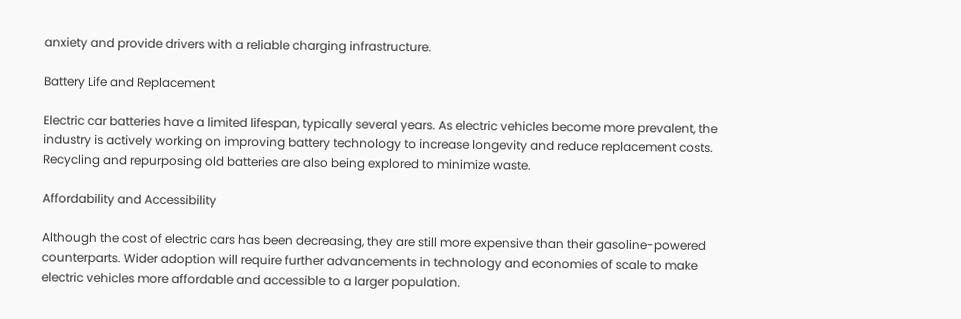anxiety and provide drivers with a reliable charging infrastructure.

Battery Life and Replacement

Electric car batteries have a limited lifespan, typically several years. As electric vehicles become more prevalent, the industry is actively working on improving battery technology to increase longevity and reduce replacement costs. Recycling and repurposing old batteries are also being explored to minimize waste.

Affordability and Accessibility

Although the cost of electric cars has been decreasing, they are still more expensive than their gasoline-powered counterparts. Wider adoption will require further advancements in technology and economies of scale to make electric vehicles more affordable and accessible to a larger population.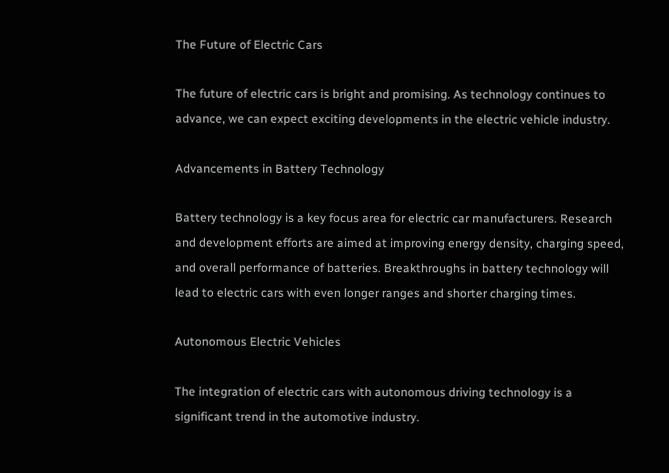The Future of Electric Cars

The future of electric cars is bright and promising. As technology continues to advance, we can expect exciting developments in the electric vehicle industry.

Advancements in Battery Technology

Battery technology is a key focus area for electric car manufacturers. Research and development efforts are aimed at improving energy density, charging speed, and overall performance of batteries. Breakthroughs in battery technology will lead to electric cars with even longer ranges and shorter charging times.

Autonomous Electric Vehicles

The integration of electric cars with autonomous driving technology is a significant trend in the automotive industry.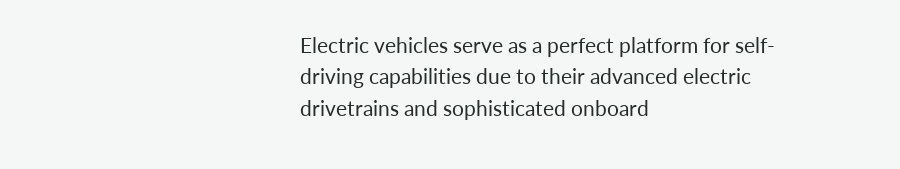Electric vehicles serve as a perfect platform for self-driving capabilities due to their advanced electric drivetrains and sophisticated onboard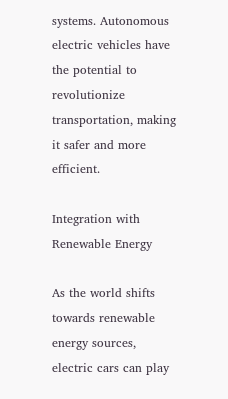systems. Autonomous electric vehicles have the potential to revolutionize transportation, making it safer and more efficient.

Integration with Renewable Energy

As the world shifts towards renewable energy sources, electric cars can play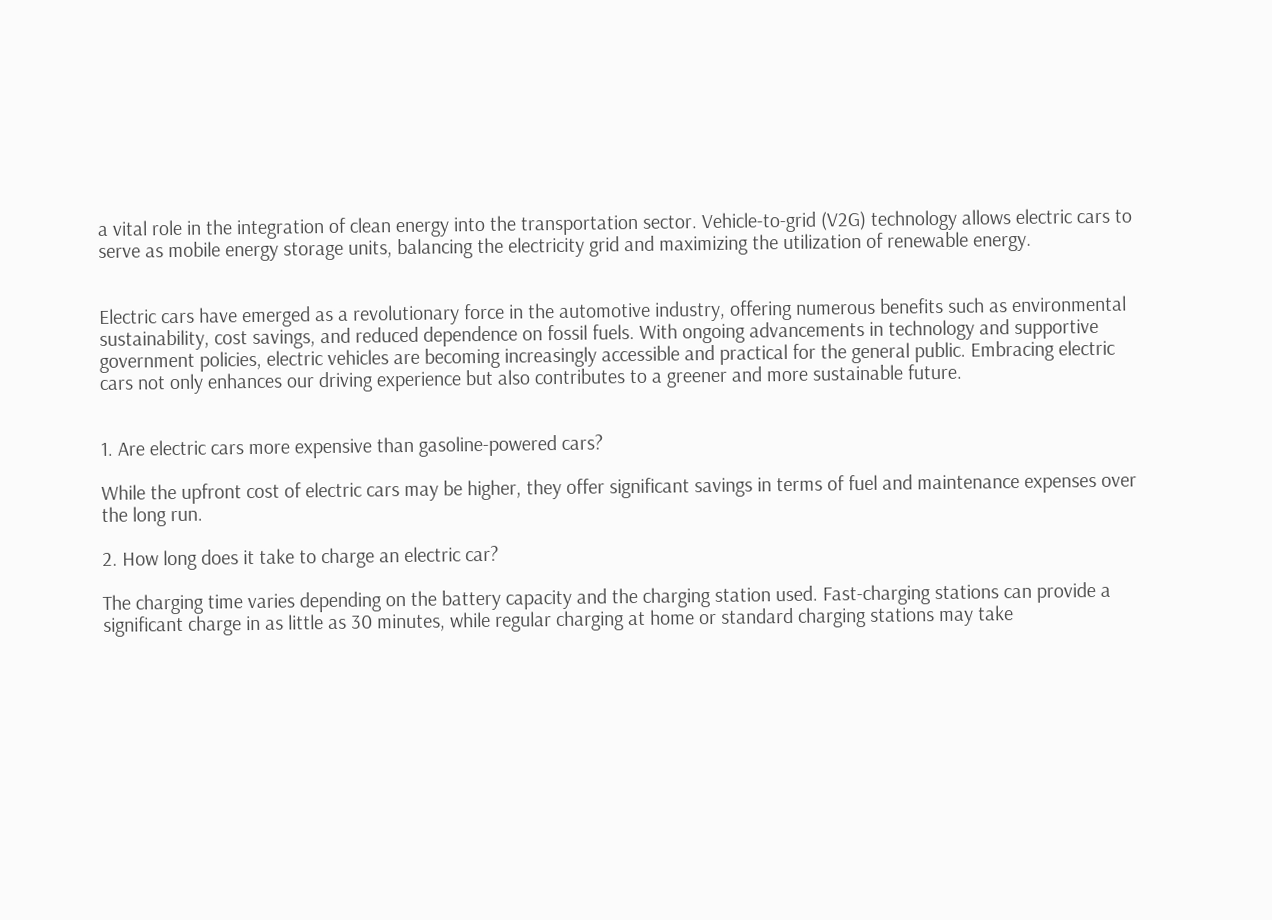a vital role in the integration of clean energy into the transportation sector. Vehicle-to-grid (V2G) technology allows electric cars to serve as mobile energy storage units, balancing the electricity grid and maximizing the utilization of renewable energy.


Electric cars have emerged as a revolutionary force in the automotive industry, offering numerous benefits such as environmental sustainability, cost savings, and reduced dependence on fossil fuels. With ongoing advancements in technology and supportive government policies, electric vehicles are becoming increasingly accessible and practical for the general public. Embracing electric cars not only enhances our driving experience but also contributes to a greener and more sustainable future.


1. Are electric cars more expensive than gasoline-powered cars?

While the upfront cost of electric cars may be higher, they offer significant savings in terms of fuel and maintenance expenses over the long run.

2. How long does it take to charge an electric car?

The charging time varies depending on the battery capacity and the charging station used. Fast-charging stations can provide a significant charge in as little as 30 minutes, while regular charging at home or standard charging stations may take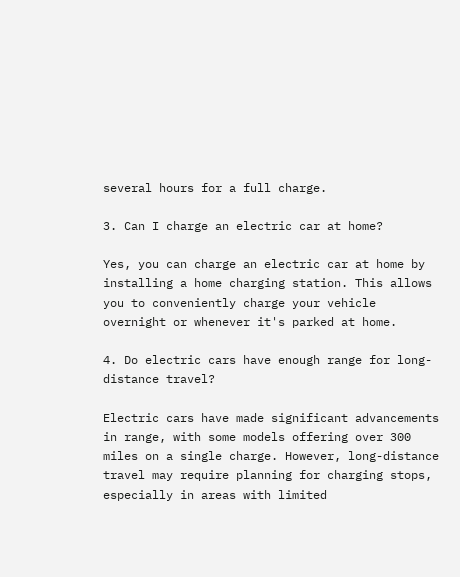several hours for a full charge.

3. Can I charge an electric car at home?

Yes, you can charge an electric car at home by installing a home charging station. This allows you to conveniently charge your vehicle overnight or whenever it's parked at home.

4. Do electric cars have enough range for long-distance travel?

Electric cars have made significant advancements in range, with some models offering over 300 miles on a single charge. However, long-distance travel may require planning for charging stops, especially in areas with limited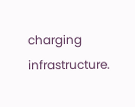charging infrastructure.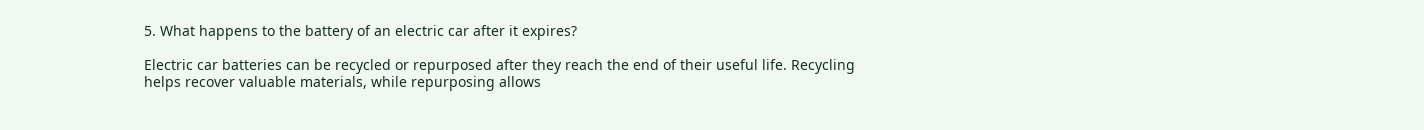5. What happens to the battery of an electric car after it expires?

Electric car batteries can be recycled or repurposed after they reach the end of their useful life. Recycling helps recover valuable materials, while repurposing allows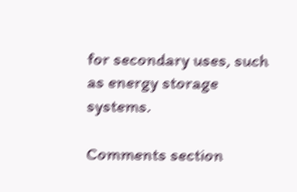for secondary uses, such as energy storage systems.

Comments section